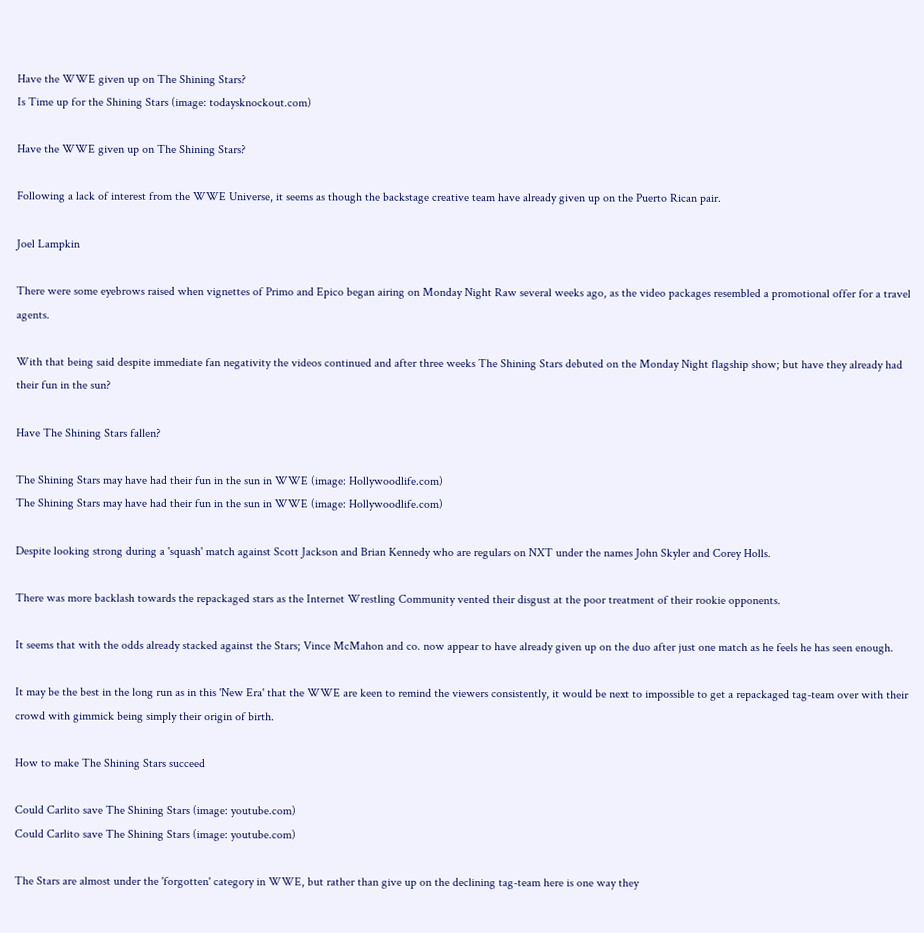Have the WWE given up on The Shining Stars?
Is Time up for the Shining Stars (image: todaysknockout.com)

Have the WWE given up on The Shining Stars?

Following a lack of interest from the WWE Universe, it seems as though the backstage creative team have already given up on the Puerto Rican pair.

Joel Lampkin

There were some eyebrows raised when vignettes of Primo and Epico began airing on Monday Night Raw several weeks ago, as the video packages resembled a promotional offer for a travel agents.

With that being said despite immediate fan negativity the videos continued and after three weeks The Shining Stars debuted on the Monday Night flagship show; but have they already had their fun in the sun?

Have The Shining Stars fallen?

The Shining Stars may have had their fun in the sun in WWE (image: Hollywoodlife.com)
The Shining Stars may have had their fun in the sun in WWE (image: Hollywoodlife.com)

Despite looking strong during a 'squash' match against Scott Jackson and Brian Kennedy who are regulars on NXT under the names John Skyler and Corey Holls.

There was more backlash towards the repackaged stars as the Internet Wrestling Community vented their disgust at the poor treatment of their rookie opponents.

It seems that with the odds already stacked against the Stars; Vince McMahon and co. now appear to have already given up on the duo after just one match as he feels he has seen enough.

It may be the best in the long run as in this 'New Era' that the WWE are keen to remind the viewers consistently, it would be next to impossible to get a repackaged tag-team over with their crowd with gimmick being simply their origin of birth.

How to make The Shining Stars succeed

Could Carlito save The Shining Stars (image: youtube.com)
Could Carlito save The Shining Stars (image: youtube.com)

The Stars are almost under the 'forgotten' category in WWE, but rather than give up on the declining tag-team here is one way they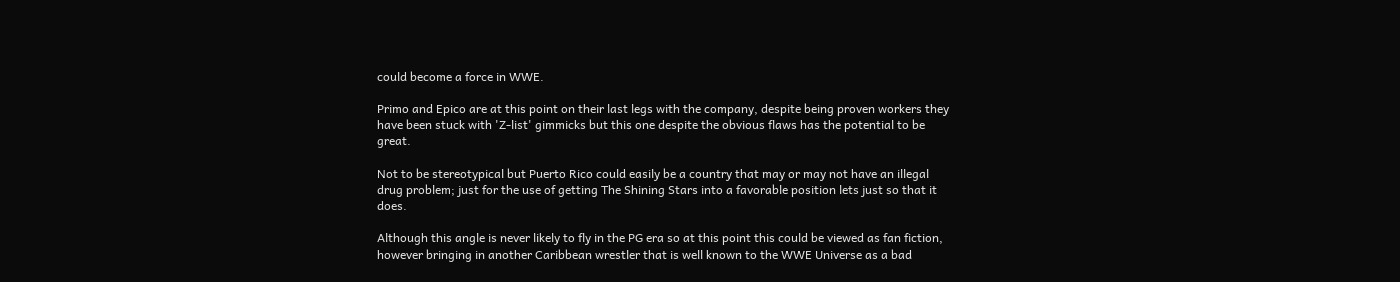could become a force in WWE.

Primo and Epico are at this point on their last legs with the company, despite being proven workers they have been stuck with 'Z-list' gimmicks but this one despite the obvious flaws has the potential to be great.

Not to be stereotypical but Puerto Rico could easily be a country that may or may not have an illegal drug problem; just for the use of getting The Shining Stars into a favorable position lets just so that it does.

Although this angle is never likely to fly in the PG era so at this point this could be viewed as fan fiction, however bringing in another Caribbean wrestler that is well known to the WWE Universe as a bad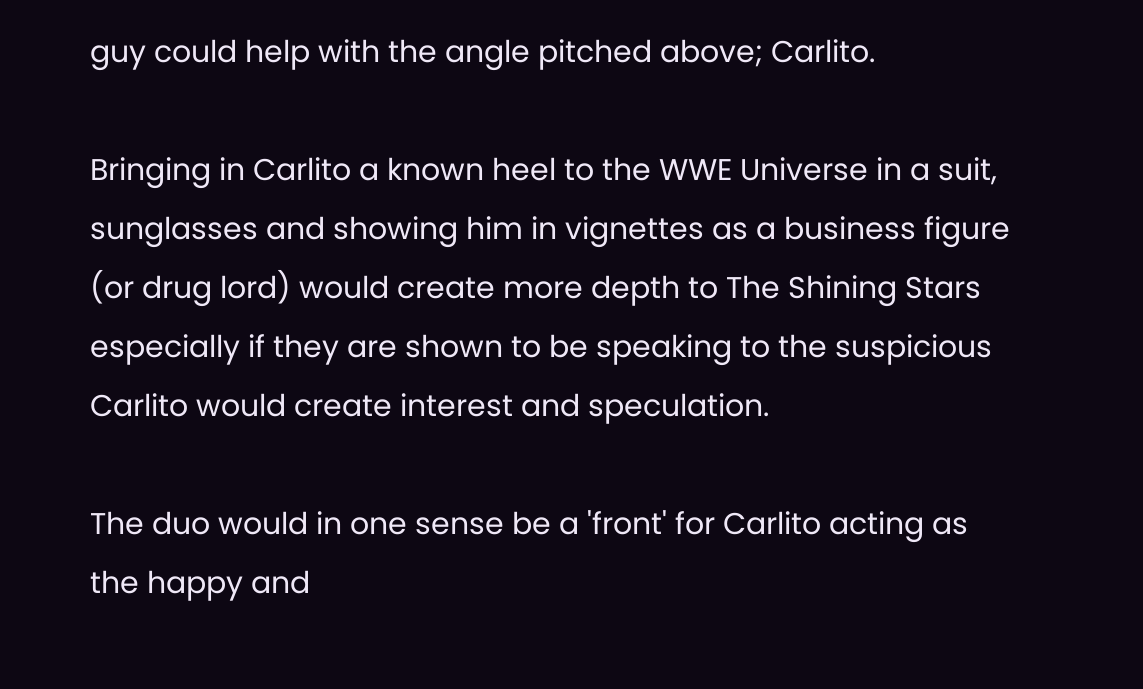guy could help with the angle pitched above; Carlito.

Bringing in Carlito a known heel to the WWE Universe in a suit, sunglasses and showing him in vignettes as a business figure (or drug lord) would create more depth to The Shining Stars especially if they are shown to be speaking to the suspicious Carlito would create interest and speculation.

The duo would in one sense be a 'front' for Carlito acting as the happy and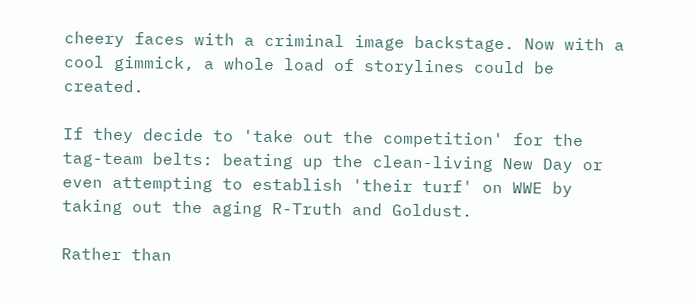cheery faces with a criminal image backstage. Now with a cool gimmick, a whole load of storylines could be created.

If they decide to 'take out the competition' for the tag-team belts: beating up the clean-living New Day or even attempting to establish 'their turf' on WWE by taking out the aging R-Truth and Goldust.

Rather than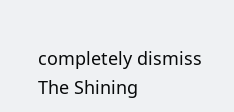completely dismiss The Shining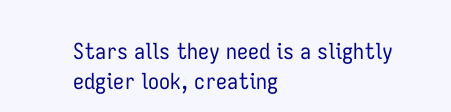Stars alls they need is a slightly edgier look, creating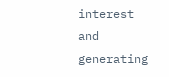interest and generating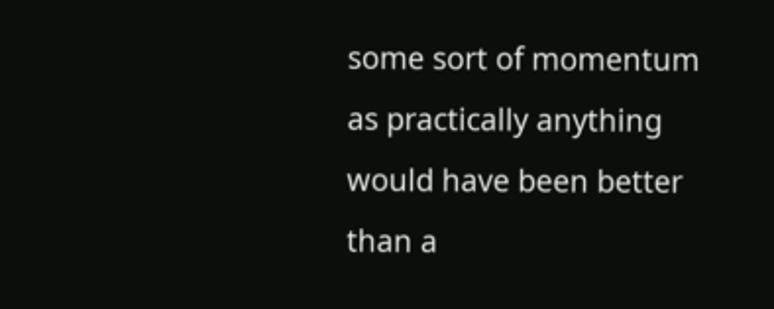some sort of momentum as practically anything would have been better than a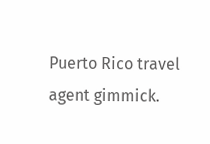Puerto Rico travel agent gimmick.